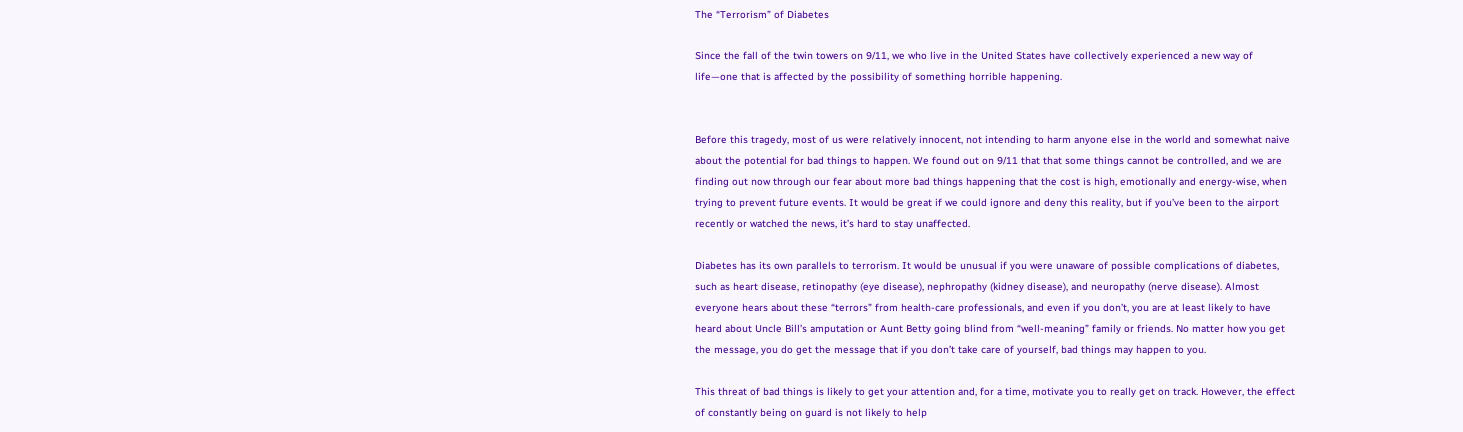The “Terrorism” of Diabetes

Since the fall of the twin towers on 9/11, we who live in the United States have collectively experienced a new way of life—one that is affected by the possibility of something horrible happening.


Before this tragedy, most of us were relatively innocent, not intending to harm anyone else in the world and somewhat naive about the potential for bad things to happen. We found out on 9/11 that that some things cannot be controlled, and we are finding out now through our fear about more bad things happening that the cost is high, emotionally and energy-wise, when trying to prevent future events. It would be great if we could ignore and deny this reality, but if you’ve been to the airport recently or watched the news, it’s hard to stay unaffected.

Diabetes has its own parallels to terrorism. It would be unusual if you were unaware of possible complications of diabetes, such as heart disease, retinopathy (eye disease), nephropathy (kidney disease), and neuropathy (nerve disease). Almost everyone hears about these “terrors” from health-care professionals, and even if you don’t, you are at least likely to have heard about Uncle Bill’s amputation or Aunt Betty going blind from “well-meaning” family or friends. No matter how you get the message, you do get the message that if you don’t take care of yourself, bad things may happen to you.

This threat of bad things is likely to get your attention and, for a time, motivate you to really get on track. However, the effect of constantly being on guard is not likely to help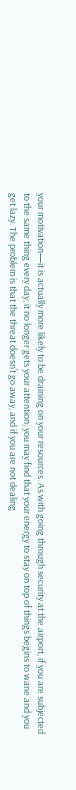your motivation—it is actually more likely to be draining on your resources. As with going through security at the airport, if you are subjected to the same thing every day, it no longer gets your attention; you may find that your energy to stay on top of things begins to wane and you get lazy. The problem is that the threat doesn’t go away, and if you are not dealing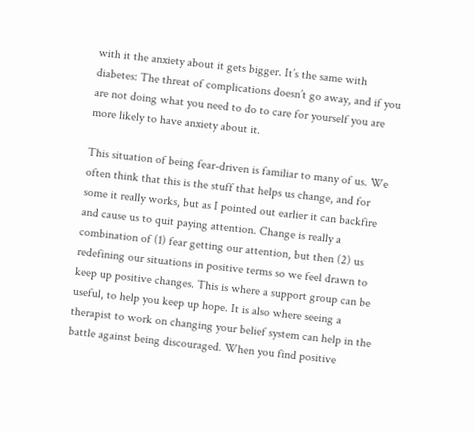with it the anxiety about it gets bigger. It’s the same with diabetes: The threat of complications doesn’t go away, and if you are not doing what you need to do to care for yourself you are more likely to have anxiety about it.

This situation of being fear-driven is familiar to many of us. We often think that this is the stuff that helps us change, and for some it really works, but as I pointed out earlier it can backfire and cause us to quit paying attention. Change is really a combination of (1) fear getting our attention, but then (2) us redefining our situations in positive terms so we feel drawn to keep up positive changes. This is where a support group can be useful, to help you keep up hope. It is also where seeing a therapist to work on changing your belief system can help in the battle against being discouraged. When you find positive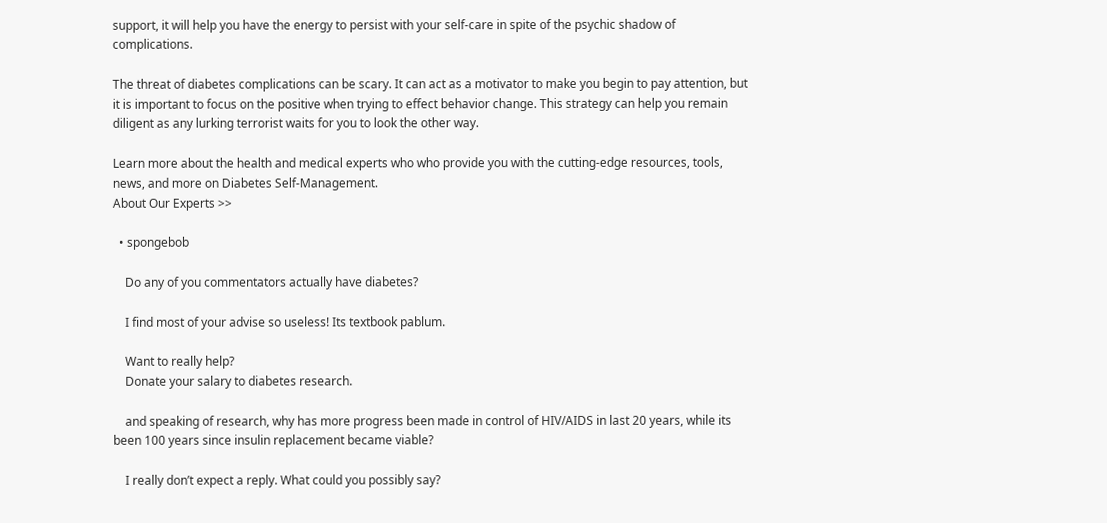support, it will help you have the energy to persist with your self-care in spite of the psychic shadow of complications.

The threat of diabetes complications can be scary. It can act as a motivator to make you begin to pay attention, but it is important to focus on the positive when trying to effect behavior change. This strategy can help you remain diligent as any lurking terrorist waits for you to look the other way.

Learn more about the health and medical experts who who provide you with the cutting-edge resources, tools, news, and more on Diabetes Self-Management.
About Our Experts >>

  • spongebob

    Do any of you commentators actually have diabetes?

    I find most of your advise so useless! Its textbook pablum.

    Want to really help?
    Donate your salary to diabetes research.

    and speaking of research, why has more progress been made in control of HIV/AIDS in last 20 years, while its been 100 years since insulin replacement became viable?

    I really don’t expect a reply. What could you possibly say?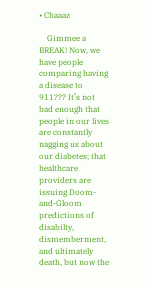• Chaaaz

    Gimmee a BREAK! Now, we have people comparing having a disease to 911??? It’s not bad enough that people in our lives are constantly nagging us about our diabetes; that healthcare providers are issuing Doom-and-Gloom predictions of disabilty, dismemberment, and ultimately death, but now the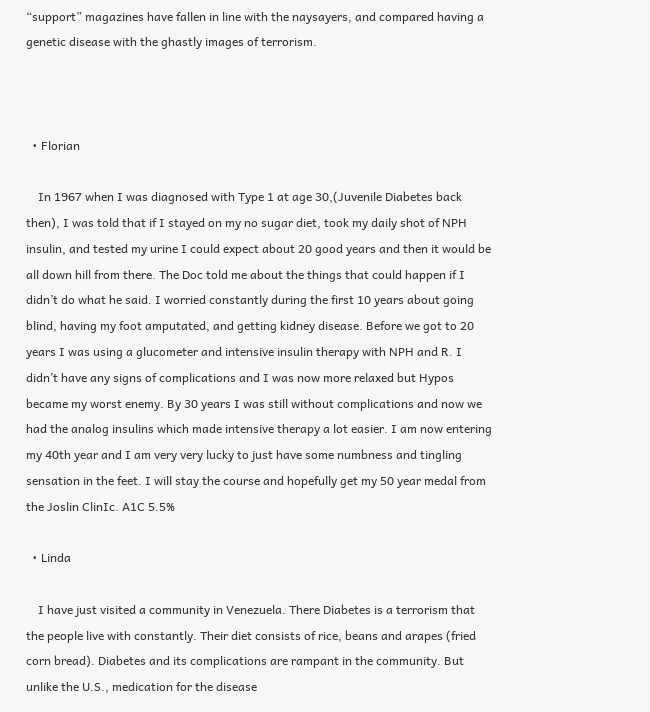“support” magazines have fallen in line with the naysayers, and compared having a genetic disease with the ghastly images of terrorism.



  • Florian

    In 1967 when I was diagnosed with Type 1 at age 30,(Juvenile Diabetes back then), I was told that if I stayed on my no sugar diet, took my daily shot of NPH insulin, and tested my urine I could expect about 20 good years and then it would be all down hill from there. The Doc told me about the things that could happen if I didn’t do what he said. I worried constantly during the first 10 years about going blind, having my foot amputated, and getting kidney disease. Before we got to 20 years I was using a glucometer and intensive insulin therapy with NPH and R. I didn’t have any signs of complications and I was now more relaxed but Hypos became my worst enemy. By 30 years I was still without complications and now we had the analog insulins which made intensive therapy a lot easier. I am now entering my 40th year and I am very very lucky to just have some numbness and tingling sensation in the feet. I will stay the course and hopefully get my 50 year medal from the Joslin ClinIc. A1C 5.5%

  • Linda

    I have just visited a community in Venezuela. There Diabetes is a terrorism that the people live with constantly. Their diet consists of rice, beans and arapes (fried corn bread). Diabetes and its complications are rampant in the community. But unlike the U.S., medication for the disease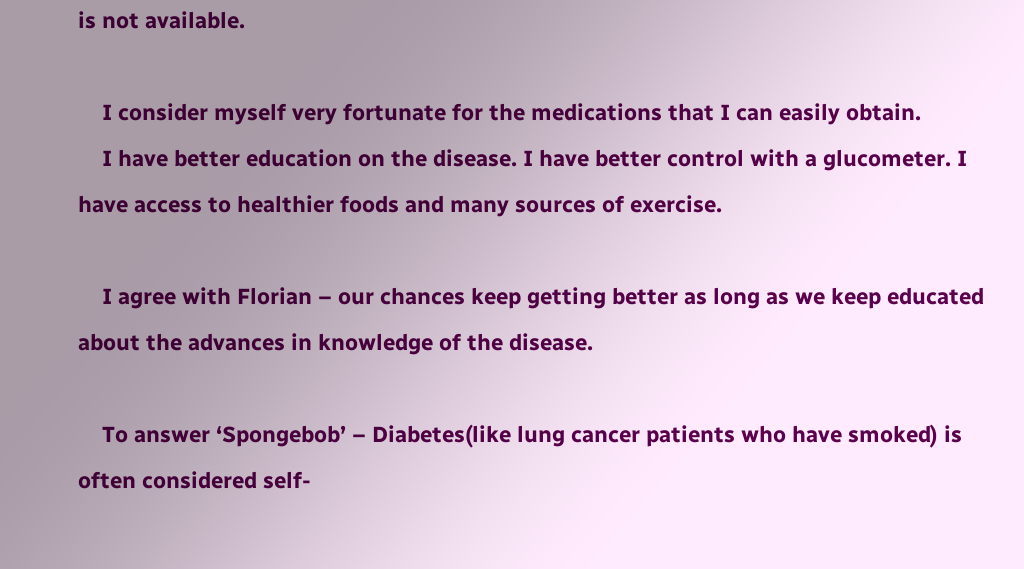is not available.

    I consider myself very fortunate for the medications that I can easily obtain.
    I have better education on the disease. I have better control with a glucometer. I have access to healthier foods and many sources of exercise.

    I agree with Florian – our chances keep getting better as long as we keep educated about the advances in knowledge of the disease.

    To answer ‘Spongebob’ – Diabetes(like lung cancer patients who have smoked) is often considered self-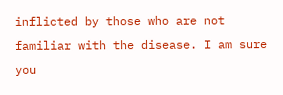inflicted by those who are not familiar with the disease. I am sure you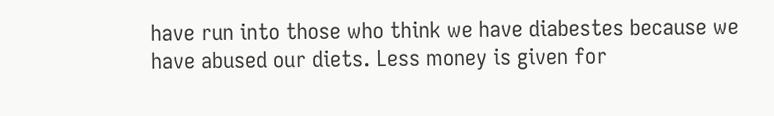have run into those who think we have diabestes because we have abused our diets. Less money is given for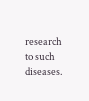research to such diseases.